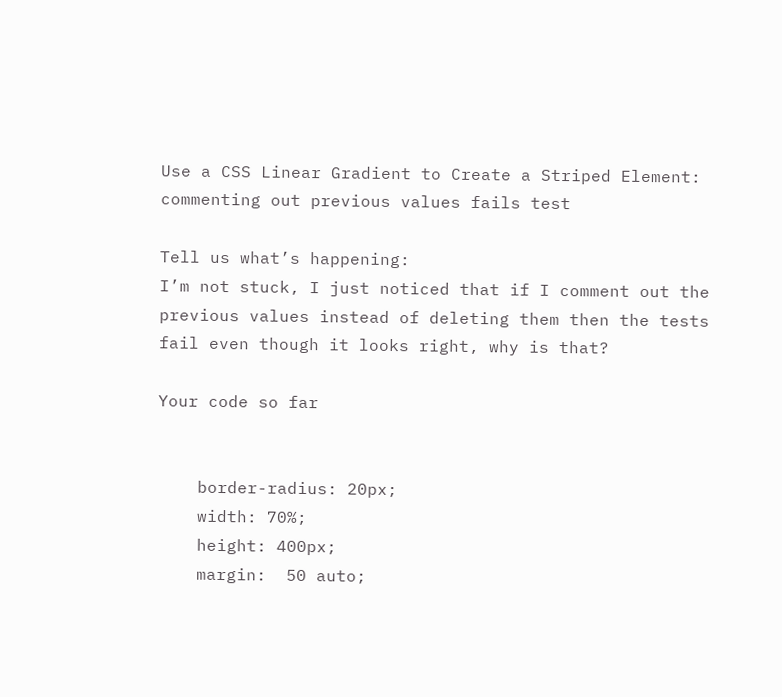Use a CSS Linear Gradient to Create a Striped Element: commenting out previous values fails test

Tell us what’s happening:
I’m not stuck, I just noticed that if I comment out the previous values instead of deleting them then the tests fail even though it looks right, why is that?

Your code so far


    border-radius: 20px;
    width: 70%;
    height: 400px;
    margin:  50 auto;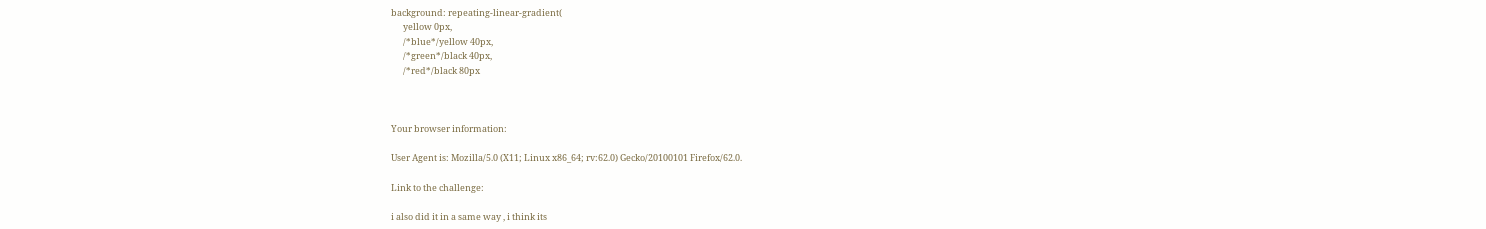background: repeating-linear-gradient(
      yellow 0px,
      /*blue*/yellow 40px,
      /*green*/black 40px,
      /*red*/black 80px



Your browser information:

User Agent is: Mozilla/5.0 (X11; Linux x86_64; rv:62.0) Gecko/20100101 Firefox/62.0.

Link to the challenge:

i also did it in a same way , i think its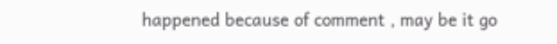happened because of comment , may be it go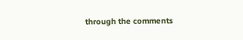through the comments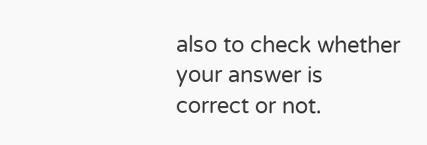also to check whether your answer is correct or not.